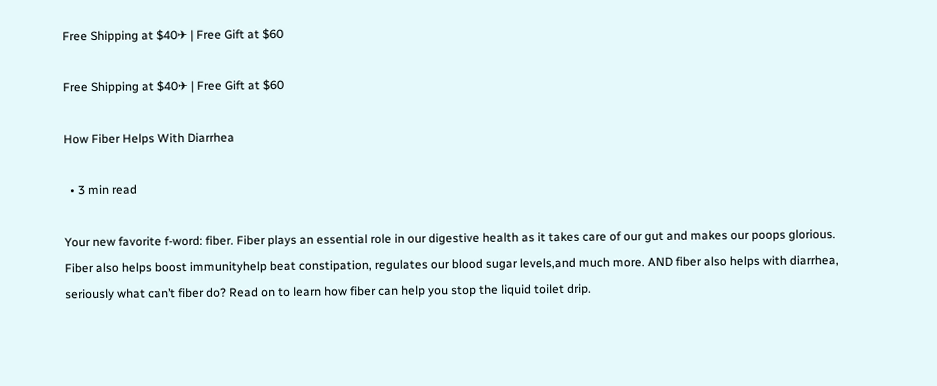Free Shipping at $40✈ | Free Gift at $60

Free Shipping at $40✈ | Free Gift at $60

How Fiber Helps With Diarrhea

  • 3 min read

Your new favorite f-word: fiber. Fiber plays an essential role in our digestive health as it takes care of our gut and makes our poops glorious. Fiber also helps boost immunityhelp beat constipation, regulates our blood sugar levels,and much more. AND fiber also helps with diarrhea, seriously what can’t fiber do? Read on to learn how fiber can help you stop the liquid toilet drip.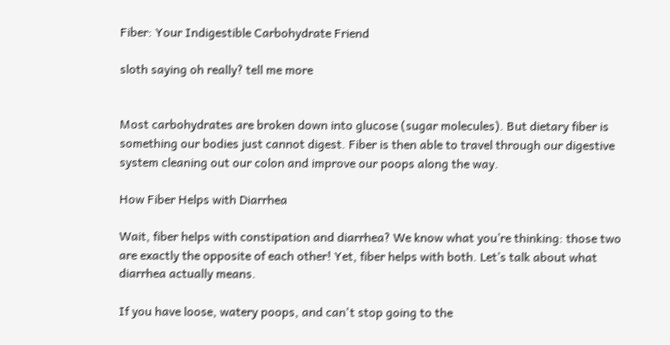Fiber: Your Indigestible Carbohydrate Friend

sloth saying oh really? tell me more


Most carbohydrates are broken down into glucose (sugar molecules). But dietary fiber is something our bodies just cannot digest. Fiber is then able to travel through our digestive system cleaning out our colon and improve our poops along the way.

How Fiber Helps with Diarrhea

Wait, fiber helps with constipation and diarrhea? We know what you’re thinking: those two are exactly the opposite of each other! Yet, fiber helps with both. Let’s talk about what diarrhea actually means.

If you have loose, watery poops, and can't stop going to the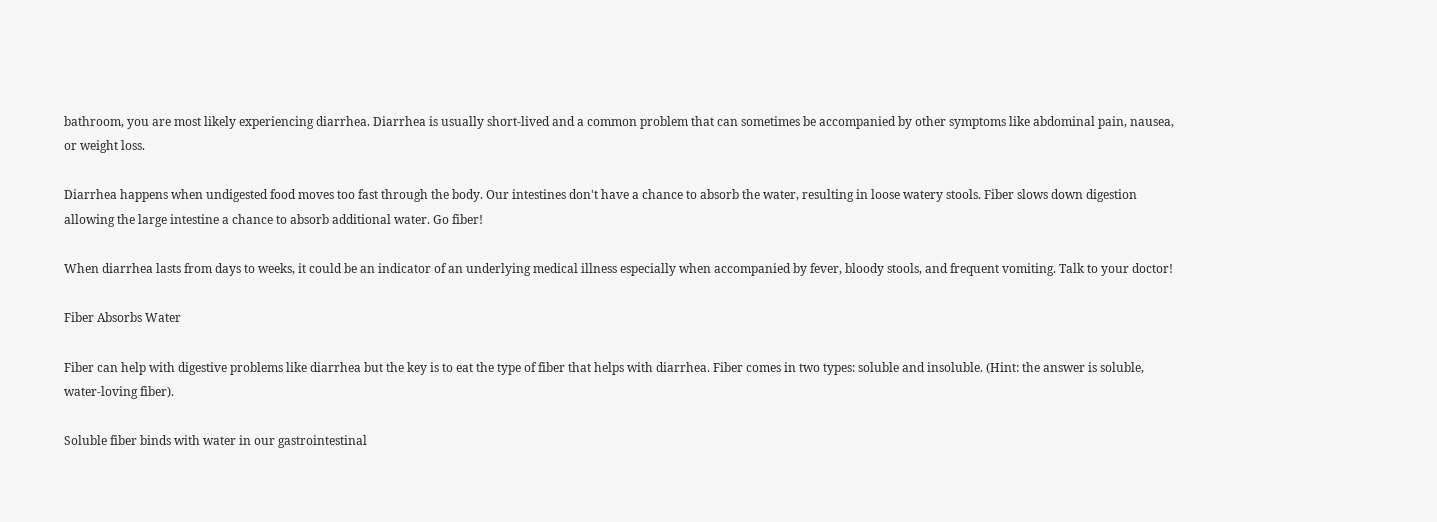bathroom, you are most likely experiencing diarrhea. Diarrhea is usually short-lived and a common problem that can sometimes be accompanied by other symptoms like abdominal pain, nausea, or weight loss.

Diarrhea happens when undigested food moves too fast through the body. Our intestines don't have a chance to absorb the water, resulting in loose watery stools. Fiber slows down digestion allowing the large intestine a chance to absorb additional water. Go fiber!

When diarrhea lasts from days to weeks, it could be an indicator of an underlying medical illness especially when accompanied by fever, bloody stools, and frequent vomiting. Talk to your doctor!

Fiber Absorbs Water

Fiber can help with digestive problems like diarrhea but the key is to eat the type of fiber that helps with diarrhea. Fiber comes in two types: soluble and insoluble. (Hint: the answer is soluble, water-loving fiber).

Soluble fiber binds with water in our gastrointestinal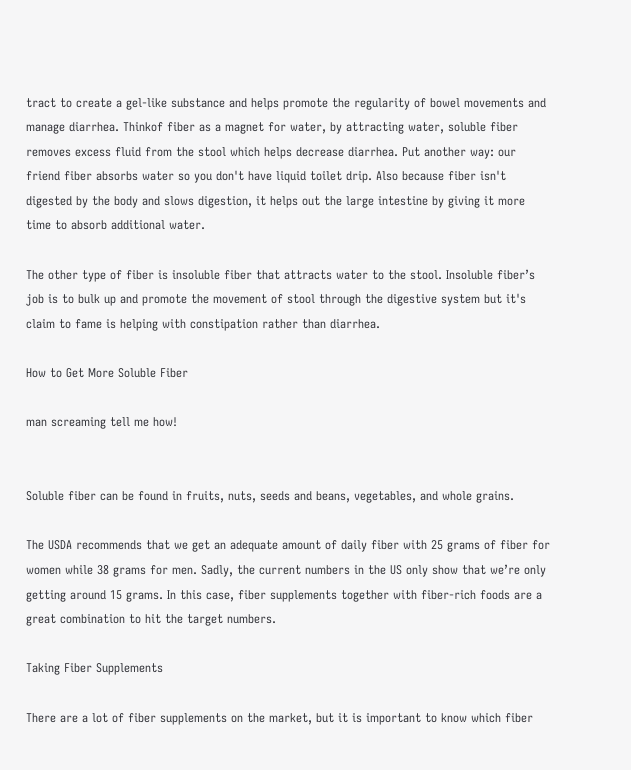tract to create a gel-like substance and helps promote the regularity of bowel movements and manage diarrhea. Thinkof fiber as a magnet for water, by attracting water, soluble fiber removes excess fluid from the stool which helps decrease diarrhea. Put another way: our friend fiber absorbs water so you don't have liquid toilet drip. Also because fiber isn't digested by the body and slows digestion, it helps out the large intestine by giving it more time to absorb additional water.

The other type of fiber is insoluble fiber that attracts water to the stool. Insoluble fiber’s job is to bulk up and promote the movement of stool through the digestive system but it's claim to fame is helping with constipation rather than diarrhea.

How to Get More Soluble Fiber

man screaming tell me how!


Soluble fiber can be found in fruits, nuts, seeds and beans, vegetables, and whole grains.

The USDA recommends that we get an adequate amount of daily fiber with 25 grams of fiber for women while 38 grams for men. Sadly, the current numbers in the US only show that we’re only getting around 15 grams. In this case, fiber supplements together with fiber-rich foods are a great combination to hit the target numbers.

Taking Fiber Supplements

There are a lot of fiber supplements on the market, but it is important to know which fiber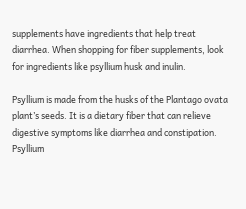supplements have ingredients that help treat diarrhea. When shopping for fiber supplements, look for ingredients like psyllium husk and inulin.

Psyllium is made from the husks of the Plantago ovata plant’s seeds. It is a dietary fiber that can relieve digestive symptoms like diarrhea and constipation. Psyllium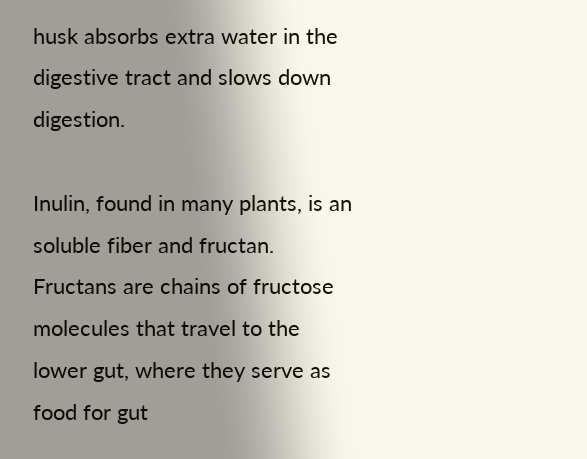husk absorbs extra water in the digestive tract and slows down digestion.

Inulin, found in many plants, is an soluble fiber and fructan. Fructans are chains of fructose molecules that travel to the lower gut, where they serve as food for gut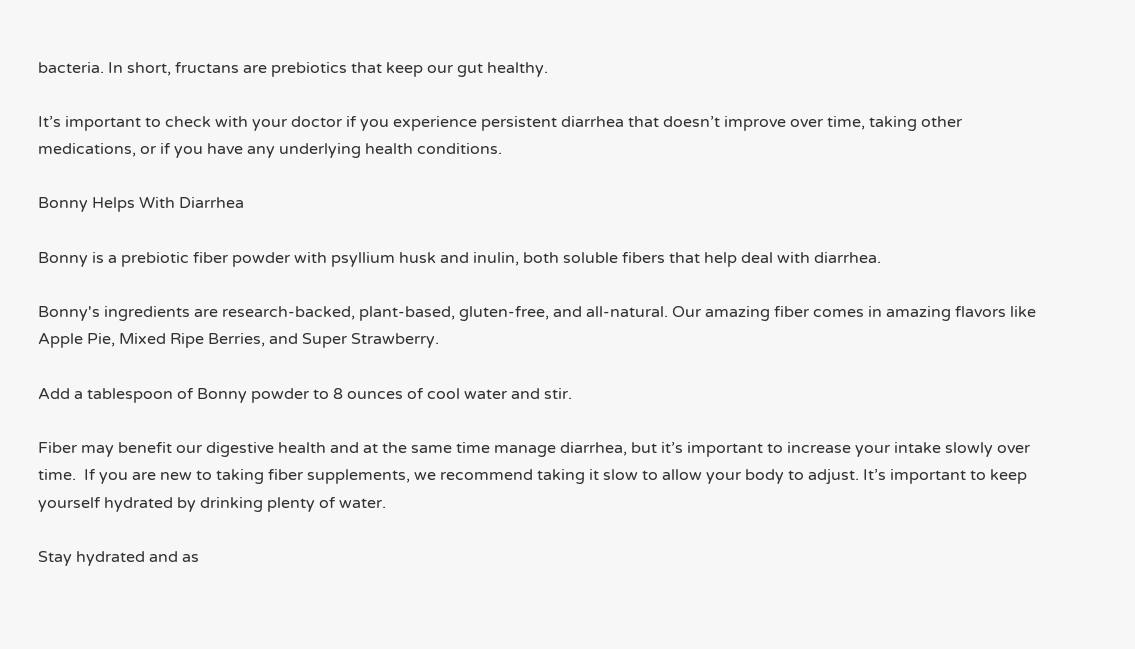bacteria. In short, fructans are prebiotics that keep our gut healthy.

It’s important to check with your doctor if you experience persistent diarrhea that doesn’t improve over time, taking other medications, or if you have any underlying health conditions.

Bonny Helps With Diarrhea

Bonny is a prebiotic fiber powder with psyllium husk and inulin, both soluble fibers that help deal with diarrhea.

Bonny's ingredients are research-backed, plant-based, gluten-free, and all-natural. Our amazing fiber comes in amazing flavors like Apple Pie, Mixed Ripe Berries, and Super Strawberry.

Add a tablespoon of Bonny powder to 8 ounces of cool water and stir.

Fiber may benefit our digestive health and at the same time manage diarrhea, but it’s important to increase your intake slowly over time.  If you are new to taking fiber supplements, we recommend taking it slow to allow your body to adjust. It’s important to keep yourself hydrated by drinking plenty of water.

Stay hydrated and as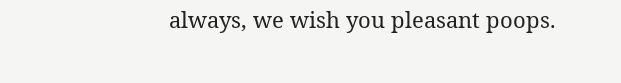always, we wish you pleasant poops.